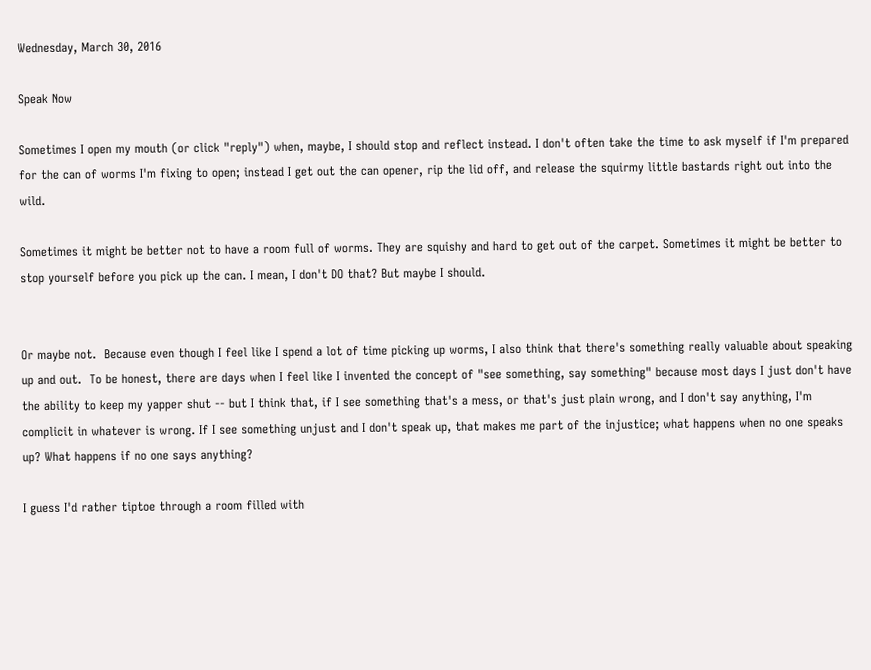Wednesday, March 30, 2016

Speak Now

Sometimes I open my mouth (or click "reply") when, maybe, I should stop and reflect instead. I don't often take the time to ask myself if I'm prepared for the can of worms I'm fixing to open; instead I get out the can opener, rip the lid off, and release the squirmy little bastards right out into the wild.

Sometimes it might be better not to have a room full of worms. They are squishy and hard to get out of the carpet. Sometimes it might be better to stop yourself before you pick up the can. I mean, I don't DO that? But maybe I should.


Or maybe not.  Because even though I feel like I spend a lot of time picking up worms, I also think that there's something really valuable about speaking up and out.  To be honest, there are days when I feel like I invented the concept of "see something, say something" because most days I just don't have the ability to keep my yapper shut -- but I think that, if I see something that's a mess, or that's just plain wrong, and I don't say anything, I'm complicit in whatever is wrong. If I see something unjust and I don't speak up, that makes me part of the injustice; what happens when no one speaks up? What happens if no one says anything?

I guess I'd rather tiptoe through a room filled with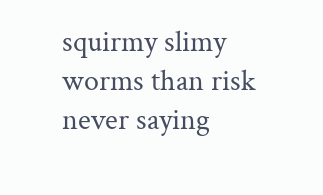squirmy slimy worms than risk never saying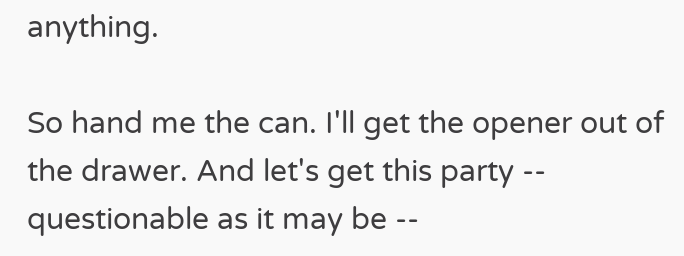anything.

So hand me the can. I'll get the opener out of the drawer. And let's get this party -- questionable as it may be --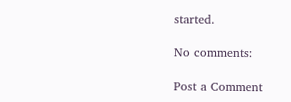started.

No comments:

Post a Comment